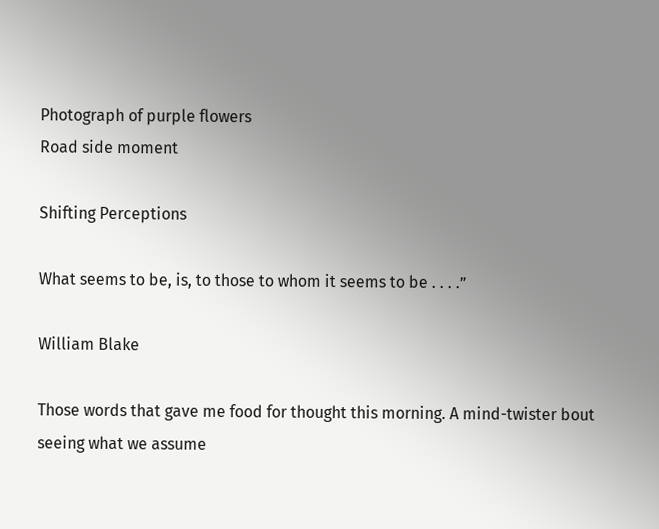Photograph of purple flowers
Road side moment

Shifting Perceptions

What seems to be, is, to those to whom it seems to be . . . .”

William Blake

Those words that gave me food for thought this morning. A mind-twister bout seeing what we assume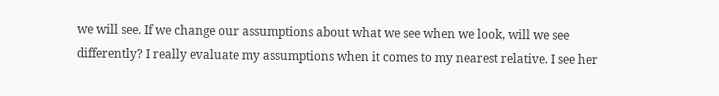we will see. If we change our assumptions about what we see when we look, will we see differently? I really evaluate my assumptions when it comes to my nearest relative. I see her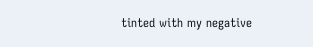tinted with my negative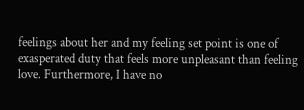feelings about her and my feeling set point is one of exasperated duty that feels more unpleasant than feeling love. Furthermore, I have no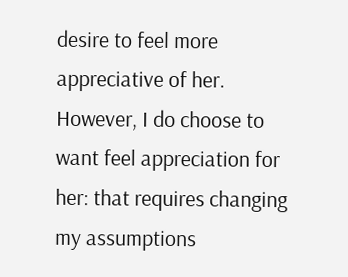desire to feel more appreciative of her. However, I do choose to want feel appreciation for her: that requires changing my assumptions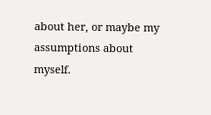about her, or maybe my assumptions about myself.